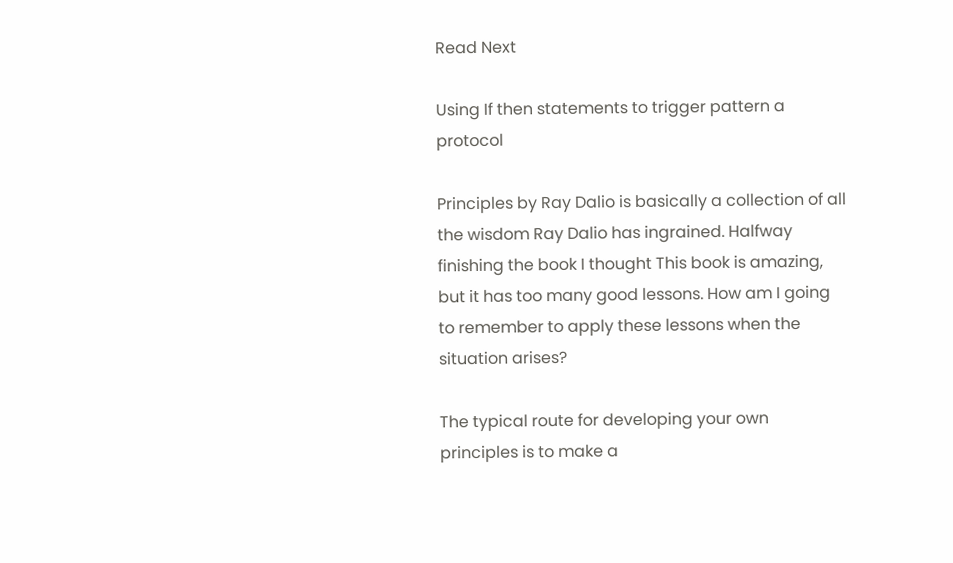Read Next

Using If then statements to trigger pattern a protocol

Principles by Ray Dalio is basically a collection of all the wisdom Ray Dalio has ingrained. Halfway finishing the book I thought This book is amazing, but it has too many good lessons. How am I going to remember to apply these lessons when the situation arises?

The typical route for developing your own principles is to make a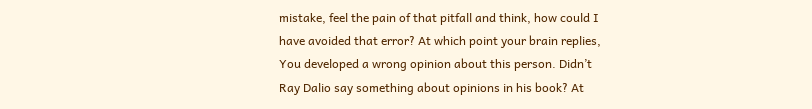mistake, feel the pain of that pitfall and think, how could I have avoided that error? At which point your brain replies, You developed a wrong opinion about this person. Didn’t Ray Dalio say something about opinions in his book? At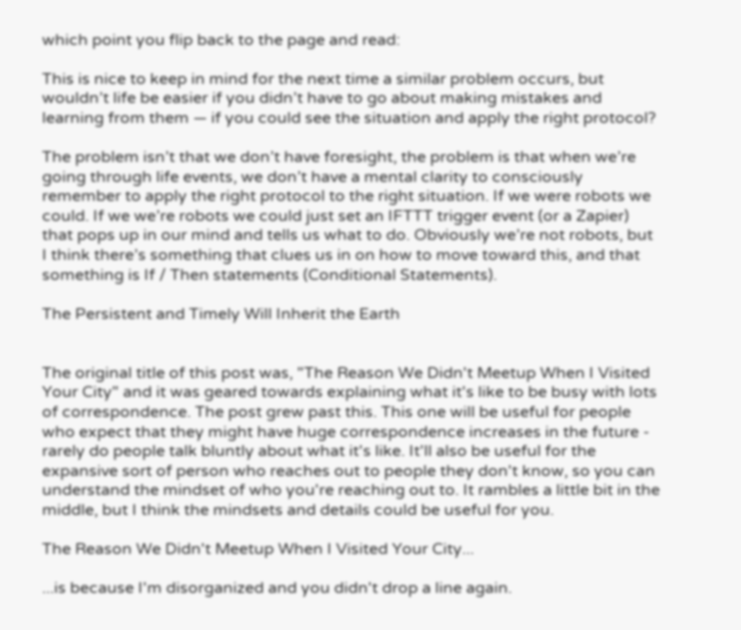which point you flip back to the page and read:

This is nice to keep in mind for the next time a similar problem occurs, but wouldn’t life be easier if you didn’t have to go about making mistakes and learning from them — if you could see the situation and apply the right protocol?

The problem isn’t that we don’t have foresight, the problem is that when we’re going through life events, we don’t have a mental clarity to consciously remember to apply the right protocol to the right situation. If we were robots we could. If we we’re robots we could just set an IFTTT trigger event (or a Zapier) that pops up in our mind and tells us what to do. Obviously we’re not robots, but I think there’s something that clues us in on how to move toward this, and that something is If / Then statements (Conditional Statements).

The Persistent and Timely Will Inherit the Earth


The original title of this post was, "The Reason We Didn't Meetup When I Visited Your City" and it was geared towards explaining what it's like to be busy with lots of correspondence. The post grew past this. This one will be useful for people who expect that they might have huge correspondence increases in the future - rarely do people talk bluntly about what it's like. It'll also be useful for the expansive sort of person who reaches out to people they don't know, so you can understand the mindset of who you're reaching out to. It rambles a little bit in the middle, but I think the mindsets and details could be useful for you.

The Reason We Didn't Meetup When I Visited Your City...

...is because I'm disorganized and you didn't drop a line again.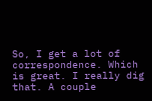So, I get a lot of correspondence. Which is great. I really dig that. A couple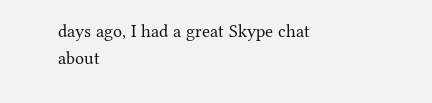days ago, I had a great Skype chat about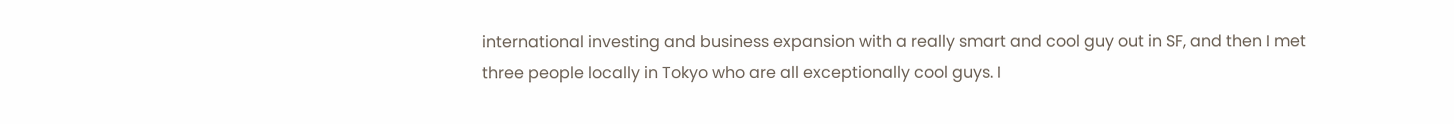international investing and business expansion with a really smart and cool guy out in SF, and then I met three people locally in Tokyo who are all exceptionally cool guys. I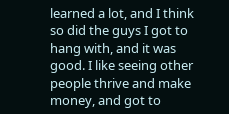learned a lot, and I think so did the guys I got to hang with, and it was good. I like seeing other people thrive and make money, and got to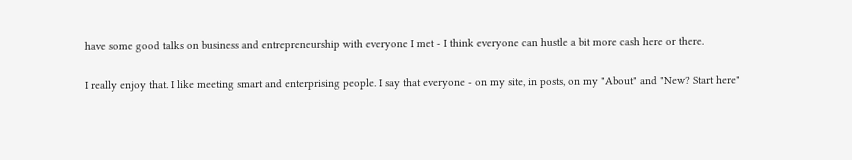have some good talks on business and entrepreneurship with everyone I met - I think everyone can hustle a bit more cash here or there.

I really enjoy that. I like meeting smart and enterprising people. I say that everyone - on my site, in posts, on my "About" and "New? Start here"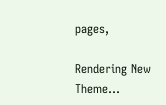pages,

Rendering New Theme...